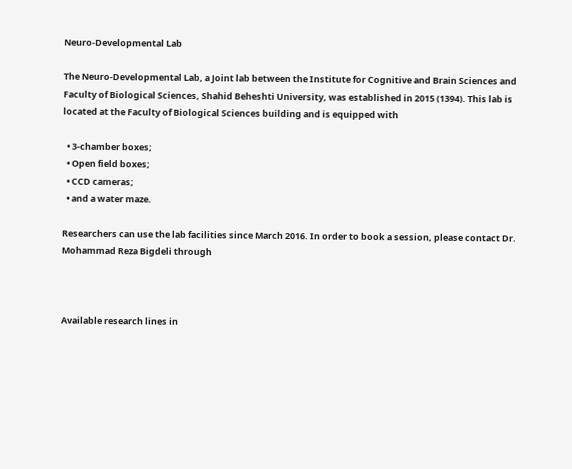Neuro-Developmental Lab

The Neuro-Developmental Lab, a Joint lab between the Institute for Cognitive and Brain Sciences and Faculty of Biological Sciences, Shahid Beheshti University, was established in 2015 (1394). This lab is located at the Faculty of Biological Sciences building and is equipped with

  • 3-chamber boxes;
  • Open field boxes;
  • CCD cameras;
  • and a water maze.

Researchers can use the lab facilities since March 2016. In order to book a session, please contact Dr. Mohammad Reza Bigdeli through



Available research lines in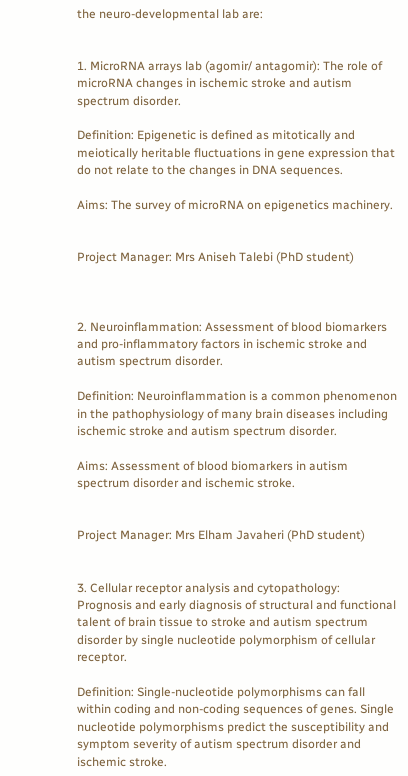the neuro-developmental lab are:


1. MicroRNA arrays lab (agomir/ antagomir): The role of microRNA changes in ischemic stroke and autism spectrum disorder.

Definition: Epigenetic is defined as mitotically and meiotically heritable fluctuations in gene expression that do not relate to the changes in DNA sequences.

Aims: The survey of microRNA on epigenetics machinery.


Project Manager: Mrs Aniseh Talebi (PhD student)



2. Neuroinflammation: Assessment of blood biomarkers and pro-inflammatory factors in ischemic stroke and autism spectrum disorder.

Definition: Neuroinflammation is a common phenomenon in the pathophysiology of many brain diseases including ischemic stroke and autism spectrum disorder.

Aims: Assessment of blood biomarkers in autism spectrum disorder and ischemic stroke.


Project Manager: Mrs Elham Javaheri (PhD student)


3. Cellular receptor analysis and cytopathology: Prognosis and early diagnosis of structural and functional talent of brain tissue to stroke and autism spectrum disorder by single nucleotide polymorphism of cellular receptor.

Definition: Single-nucleotide polymorphisms can fall within coding and non-coding sequences of genes. Single nucleotide polymorphisms predict the susceptibility and symptom severity of autism spectrum disorder and ischemic stroke.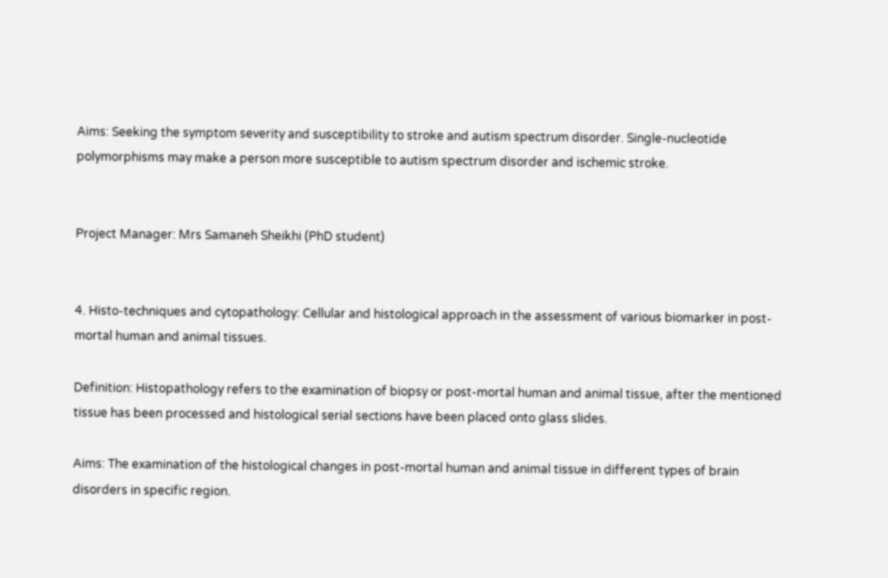Aims: Seeking the symptom severity and susceptibility to stroke and autism spectrum disorder. Single-nucleotide polymorphisms may make a person more susceptible to autism spectrum disorder and ischemic stroke.


Project Manager: Mrs Samaneh Sheikhi (PhD student)


4. Histo-techniques and cytopathology: Cellular and histological approach in the assessment of various biomarker in post-mortal human and animal tissues.

Definition: Histopathology refers to the examination of biopsy or post-mortal human and animal tissue, after the mentioned tissue has been processed and histological serial sections have been placed onto glass slides.

Aims: The examination of the histological changes in post-mortal human and animal tissue in different types of brain disorders in specific region.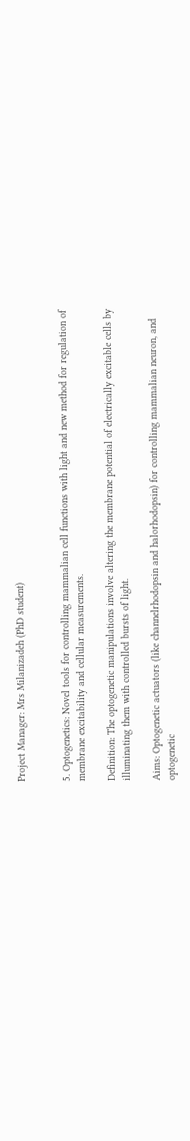Project Manager: Mrs Milanizadeh (PhD student)


5. Optogenetics: Novel tools for controlling mammalian cell functions with light and new method for regulation of membrane excitability and cellular measurements.

Definition: The optogenetic manipulations involve altering the membrane potential of electrically excitable cells by illuminating them with controlled bursts of light.

Aims: Optogenetic actuators (like channelrhodopsin and halorhodopsin) for controlling mammalian neuron, and optogenetic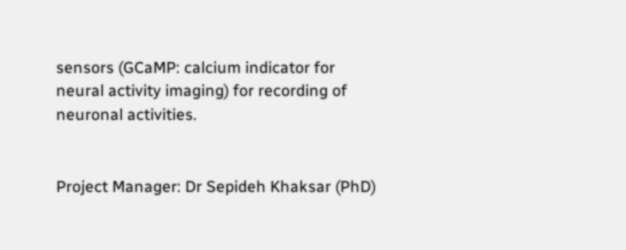sensors (GCaMP: calcium indicator for neural activity imaging) for recording of neuronal activities.


Project Manager: Dr Sepideh Khaksar (PhD)